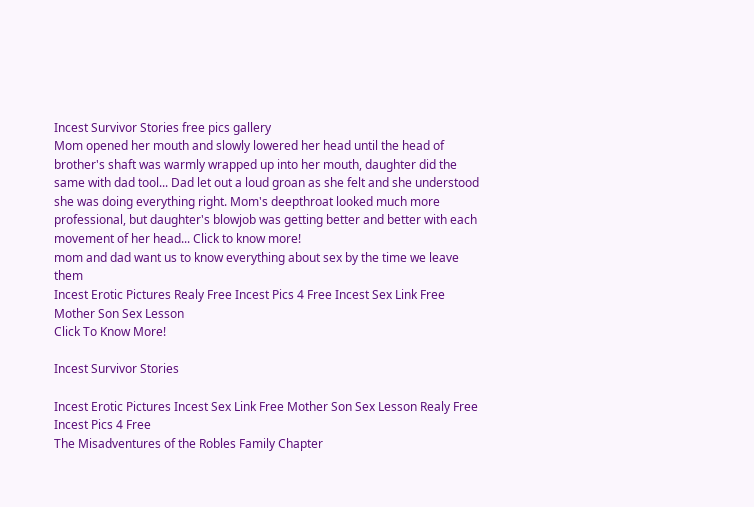Incest Survivor Stories free pics gallery
Mom opened her mouth and slowly lowered her head until the head of brother's shaft was warmly wrapped up into her mouth, daughter did the same with dad tool... Dad let out a loud groan as she felt and she understood she was doing everything right. Mom's deepthroat looked much more professional, but daughter's blowjob was getting better and better with each movement of her head... Click to know more!
mom and dad want us to know everything about sex by the time we leave them
Incest Erotic Pictures Realy Free Incest Pics 4 Free Incest Sex Link Free Mother Son Sex Lesson
Click To Know More!

Incest Survivor Stories

Incest Erotic Pictures Incest Sex Link Free Mother Son Sex Lesson Realy Free Incest Pics 4 Free
The Misadventures of the Robles Family Chapter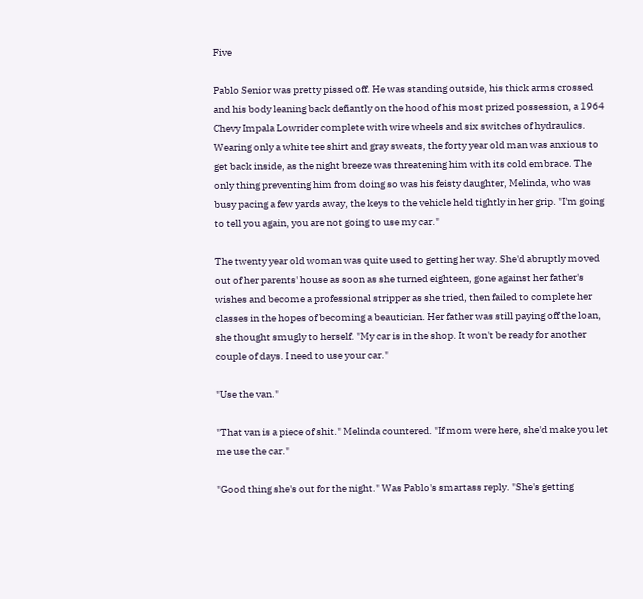Five

Pablo Senior was pretty pissed off. He was standing outside, his thick arms crossed and his body leaning back defiantly on the hood of his most prized possession, a 1964 Chevy Impala Lowrider complete with wire wheels and six switches of hydraulics. Wearing only a white tee shirt and gray sweats, the forty year old man was anxious to get back inside, as the night breeze was threatening him with its cold embrace. The only thing preventing him from doing so was his feisty daughter, Melinda, who was busy pacing a few yards away, the keys to the vehicle held tightly in her grip. "I'm going to tell you again, you are not going to use my car."

The twenty year old woman was quite used to getting her way. She'd abruptly moved out of her parents' house as soon as she turned eighteen, gone against her father's wishes and become a professional stripper as she tried, then failed to complete her classes in the hopes of becoming a beautician. Her father was still paying off the loan, she thought smugly to herself. "My car is in the shop. It won't be ready for another couple of days. I need to use your car."

"Use the van."

"That van is a piece of shit." Melinda countered. "If mom were here, she'd make you let me use the car."

"Good thing she's out for the night." Was Pablo's smartass reply. "She's getting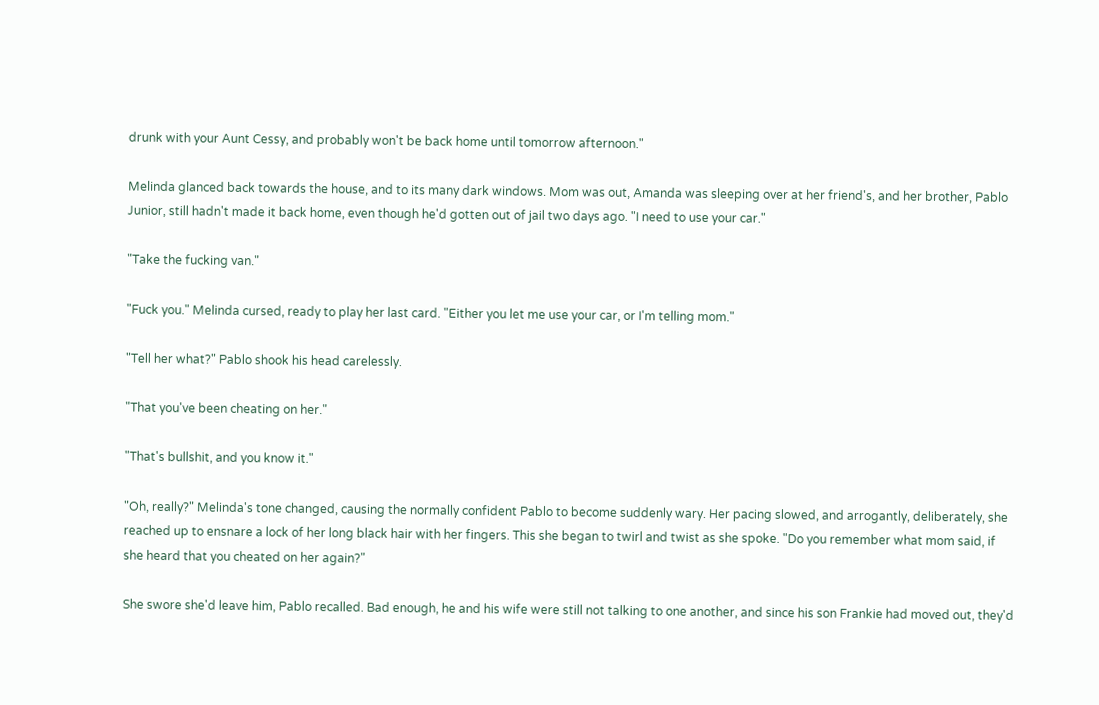drunk with your Aunt Cessy, and probably won't be back home until tomorrow afternoon."

Melinda glanced back towards the house, and to its many dark windows. Mom was out, Amanda was sleeping over at her friend's, and her brother, Pablo Junior, still hadn't made it back home, even though he'd gotten out of jail two days ago. "I need to use your car."

"Take the fucking van."

"Fuck you." Melinda cursed, ready to play her last card. "Either you let me use your car, or I'm telling mom."

"Tell her what?" Pablo shook his head carelessly.

"That you've been cheating on her."

"That's bullshit, and you know it."

"Oh, really?" Melinda's tone changed, causing the normally confident Pablo to become suddenly wary. Her pacing slowed, and arrogantly, deliberately, she reached up to ensnare a lock of her long black hair with her fingers. This she began to twirl and twist as she spoke. "Do you remember what mom said, if she heard that you cheated on her again?"

She swore she'd leave him, Pablo recalled. Bad enough, he and his wife were still not talking to one another, and since his son Frankie had moved out, they'd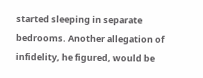started sleeping in separate bedrooms. Another allegation of infidelity, he figured, would be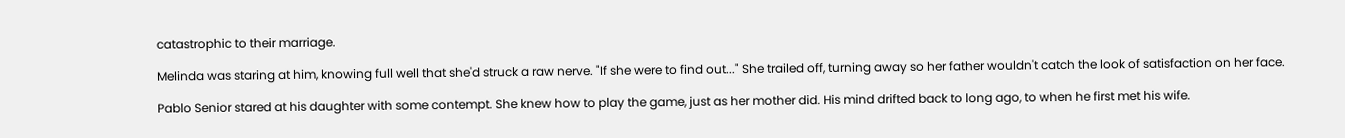catastrophic to their marriage.

Melinda was staring at him, knowing full well that she'd struck a raw nerve. "If she were to find out..." She trailed off, turning away so her father wouldn't catch the look of satisfaction on her face.

Pablo Senior stared at his daughter with some contempt. She knew how to play the game, just as her mother did. His mind drifted back to long ago, to when he first met his wife.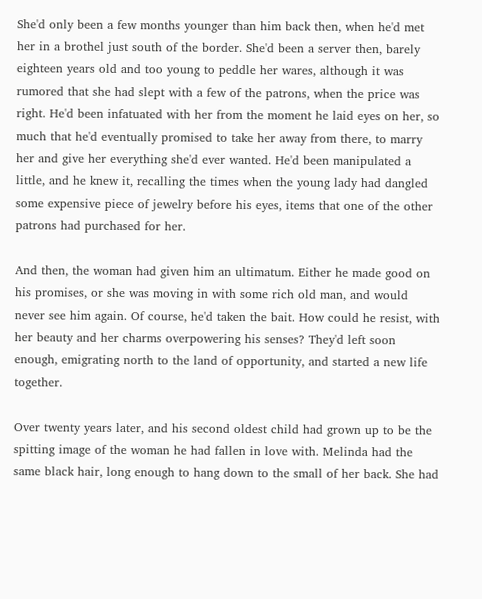She'd only been a few months younger than him back then, when he'd met her in a brothel just south of the border. She'd been a server then, barely eighteen years old and too young to peddle her wares, although it was rumored that she had slept with a few of the patrons, when the price was right. He'd been infatuated with her from the moment he laid eyes on her, so much that he'd eventually promised to take her away from there, to marry her and give her everything she'd ever wanted. He'd been manipulated a little, and he knew it, recalling the times when the young lady had dangled some expensive piece of jewelry before his eyes, items that one of the other patrons had purchased for her.

And then, the woman had given him an ultimatum. Either he made good on his promises, or she was moving in with some rich old man, and would never see him again. Of course, he'd taken the bait. How could he resist, with her beauty and her charms overpowering his senses? They'd left soon enough, emigrating north to the land of opportunity, and started a new life together.

Over twenty years later, and his second oldest child had grown up to be the spitting image of the woman he had fallen in love with. Melinda had the same black hair, long enough to hang down to the small of her back. She had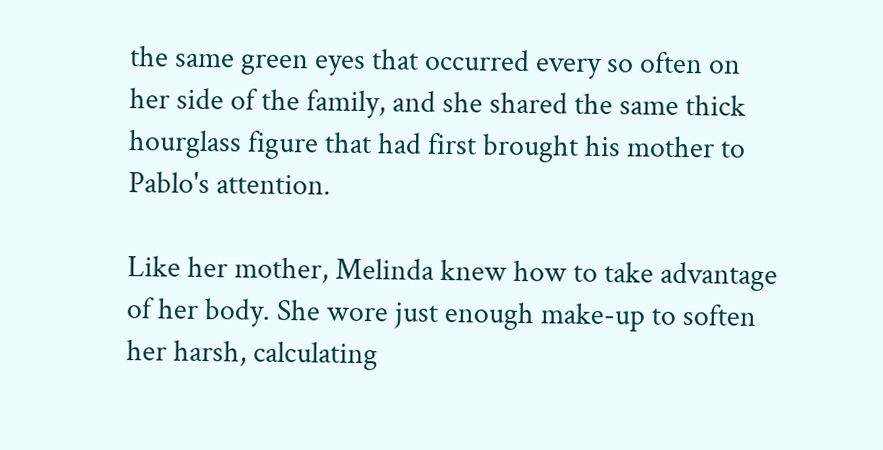the same green eyes that occurred every so often on her side of the family, and she shared the same thick hourglass figure that had first brought his mother to Pablo's attention.

Like her mother, Melinda knew how to take advantage of her body. She wore just enough make-up to soften her harsh, calculating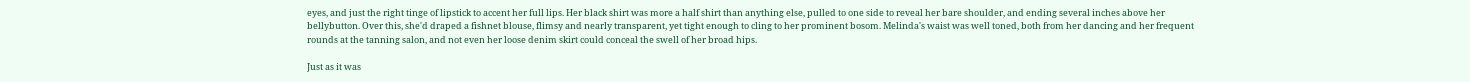eyes, and just the right tinge of lipstick to accent her full lips. Her black shirt was more a half shirt than anything else, pulled to one side to reveal her bare shoulder, and ending several inches above her bellybutton. Over this, she'd draped a fishnet blouse, flimsy and nearly transparent, yet tight enough to cling to her prominent bosom. Melinda's waist was well toned, both from her dancing and her frequent rounds at the tanning salon, and not even her loose denim skirt could conceal the swell of her broad hips.

Just as it was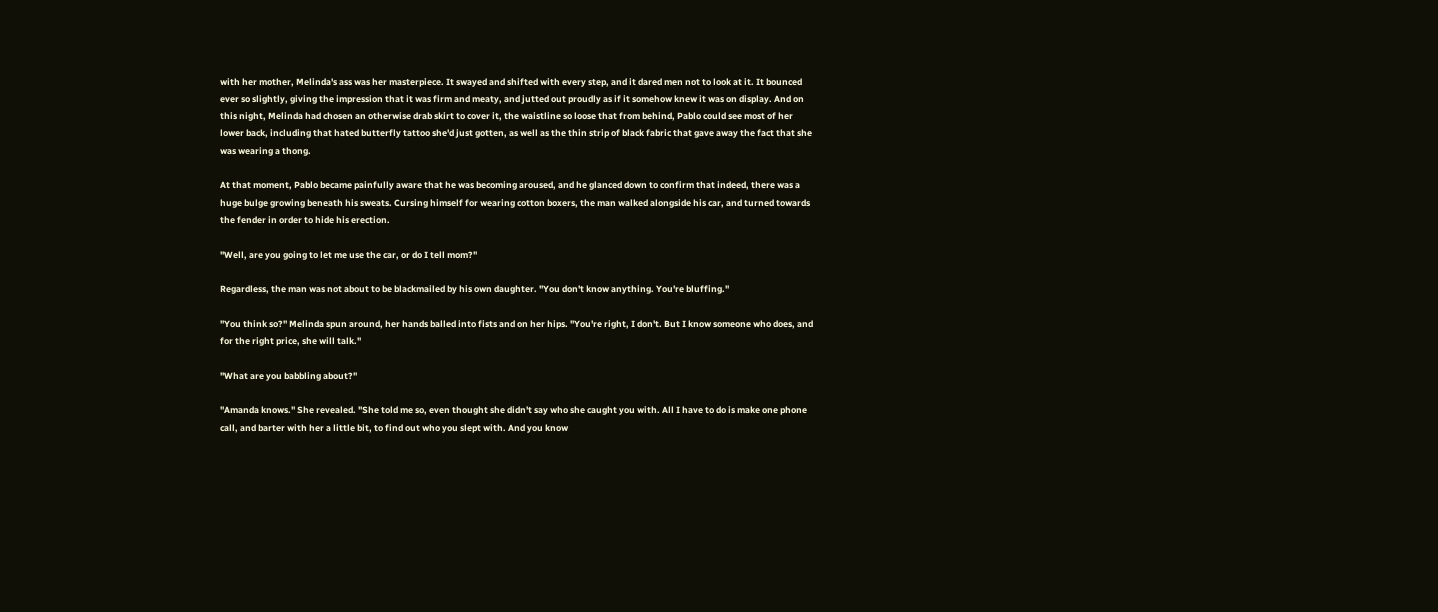with her mother, Melinda's ass was her masterpiece. It swayed and shifted with every step, and it dared men not to look at it. It bounced ever so slightly, giving the impression that it was firm and meaty, and jutted out proudly as if it somehow knew it was on display. And on this night, Melinda had chosen an otherwise drab skirt to cover it, the waistline so loose that from behind, Pablo could see most of her lower back, including that hated butterfly tattoo she'd just gotten, as well as the thin strip of black fabric that gave away the fact that she was wearing a thong.

At that moment, Pablo became painfully aware that he was becoming aroused, and he glanced down to confirm that indeed, there was a huge bulge growing beneath his sweats. Cursing himself for wearing cotton boxers, the man walked alongside his car, and turned towards the fender in order to hide his erection.

"Well, are you going to let me use the car, or do I tell mom?"

Regardless, the man was not about to be blackmailed by his own daughter. "You don't know anything. You're bluffing."

"You think so?" Melinda spun around, her hands balled into fists and on her hips. "You're right, I don't. But I know someone who does, and for the right price, she will talk."

"What are you babbling about?"

"Amanda knows." She revealed. "She told me so, even thought she didn't say who she caught you with. All I have to do is make one phone call, and barter with her a little bit, to find out who you slept with. And you know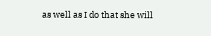as well as I do that she will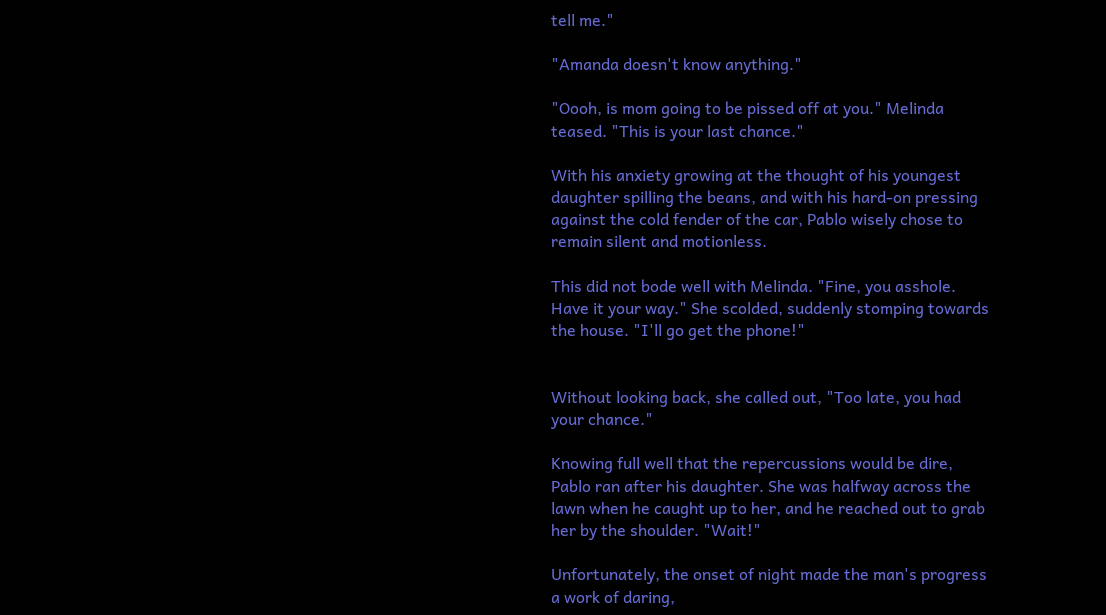tell me."

"Amanda doesn't know anything."

"Oooh, is mom going to be pissed off at you." Melinda teased. "This is your last chance."

With his anxiety growing at the thought of his youngest daughter spilling the beans, and with his hard-on pressing against the cold fender of the car, Pablo wisely chose to remain silent and motionless.

This did not bode well with Melinda. "Fine, you asshole. Have it your way." She scolded, suddenly stomping towards the house. "I'll go get the phone!"


Without looking back, she called out, "Too late, you had your chance."

Knowing full well that the repercussions would be dire, Pablo ran after his daughter. She was halfway across the lawn when he caught up to her, and he reached out to grab her by the shoulder. "Wait!"

Unfortunately, the onset of night made the man's progress a work of daring,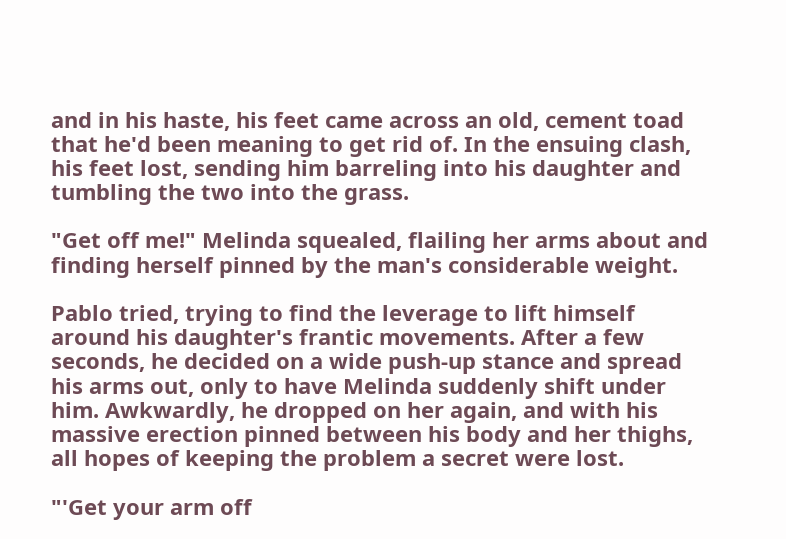and in his haste, his feet came across an old, cement toad that he'd been meaning to get rid of. In the ensuing clash, his feet lost, sending him barreling into his daughter and tumbling the two into the grass.

"Get off me!" Melinda squealed, flailing her arms about and finding herself pinned by the man's considerable weight.

Pablo tried, trying to find the leverage to lift himself around his daughter's frantic movements. After a few seconds, he decided on a wide push-up stance and spread his arms out, only to have Melinda suddenly shift under him. Awkwardly, he dropped on her again, and with his massive erection pinned between his body and her thighs, all hopes of keeping the problem a secret were lost.

"'Get your arm off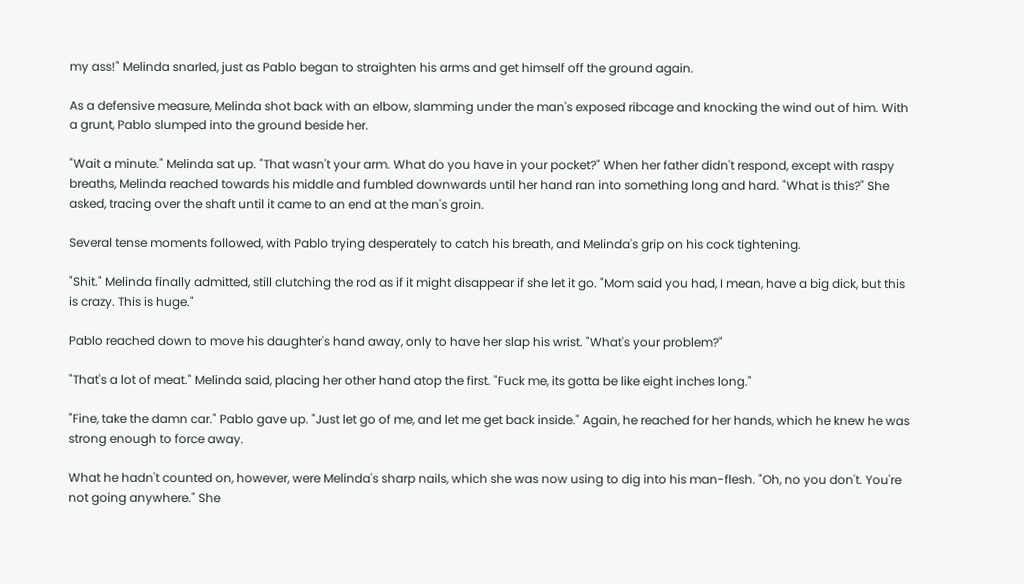my ass!" Melinda snarled, just as Pablo began to straighten his arms and get himself off the ground again.

As a defensive measure, Melinda shot back with an elbow, slamming under the man's exposed ribcage and knocking the wind out of him. With a grunt, Pablo slumped into the ground beside her.

"Wait a minute." Melinda sat up. "That wasn't your arm. What do you have in your pocket?" When her father didn't respond, except with raspy breaths, Melinda reached towards his middle and fumbled downwards until her hand ran into something long and hard. "What is this?" She asked, tracing over the shaft until it came to an end at the man's groin.

Several tense moments followed, with Pablo trying desperately to catch his breath, and Melinda's grip on his cock tightening.

"Shit." Melinda finally admitted, still clutching the rod as if it might disappear if she let it go. "Mom said you had, I mean, have a big dick, but this is crazy. This is huge."

Pablo reached down to move his daughter's hand away, only to have her slap his wrist. "What's your problem?"

"That's a lot of meat." Melinda said, placing her other hand atop the first. "Fuck me, its gotta be like eight inches long."

"Fine, take the damn car." Pablo gave up. "Just let go of me, and let me get back inside." Again, he reached for her hands, which he knew he was strong enough to force away.

What he hadn't counted on, however, were Melinda's sharp nails, which she was now using to dig into his man-flesh. "Oh, no you don't. You're not going anywhere." She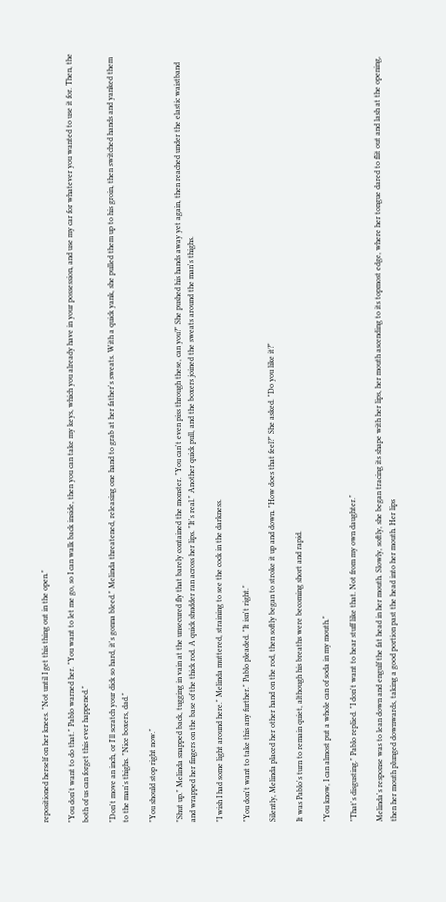repositioned herself on her knees. "Not until I get this thing out in the open."

"You don't want to do that." Pablo warned her. "You want to let me go, so I can walk back inside, then you can take my keys, which you already have in your possession, and use my car for whatever you wanted to use it for. Then, the both of us can forget this ever happened."

"Don't move an inch, or I'll scratch your dick so hard, it's gonna bleed." Melinda threatened, releasing one hand to grab at her father's sweats. With a quick yank, she pulled them up to his groin, then switched hands and yanked them to the man's thighs. "Nice boxers, dad."

"You should stop right now."

"Shut up." Melinda snapped back, tugging in vain at the unsecured fly that barely contained the monster. "You can't even piss through these, can you?" She pushed his hands away yet again, then reached under the elastic waistband and wrapped her fingers on the base of the thick rod. A quick shudder ran across her lips. "It's real." Another quick pull, and the boxers joined the sweats around the man's thighs.

"I wish I had some light around here." Melinda muttered, straining to see the cock in the darkness.

"You don't want to take this any further." Pablo pleaded. "It isn't right."

Silently, Melinda placed her other hand on the rod, then softly began to stroke it up and down. "How does that feel?" She asked. "Do you like it?"

It was Pablo's turn to remain quiet, although his breaths were becoming short and rapid.

"You know, I can almost put a whole can of soda in my mouth."

"That's disgusting." Pablo replied. "I don't want to hear stuff like that. Not from my own daughter."

Melinda's response was to lean down and engulf the fat head in her mouth. Slowly, softly, she began tracing its shape with her lips, her mouth ascending to its topmost edge, where her tongue dared to flit out and lash at the opening, then her mouth plunged downwards, taking a good portion past the head into her mouth. Her lips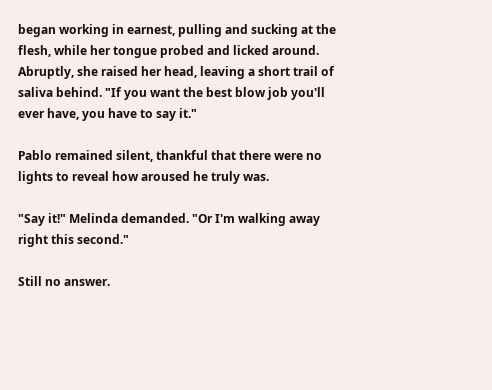began working in earnest, pulling and sucking at the flesh, while her tongue probed and licked around. Abruptly, she raised her head, leaving a short trail of saliva behind. "If you want the best blow job you'll ever have, you have to say it."

Pablo remained silent, thankful that there were no lights to reveal how aroused he truly was.

"Say it!" Melinda demanded. "Or I'm walking away right this second."

Still no answer.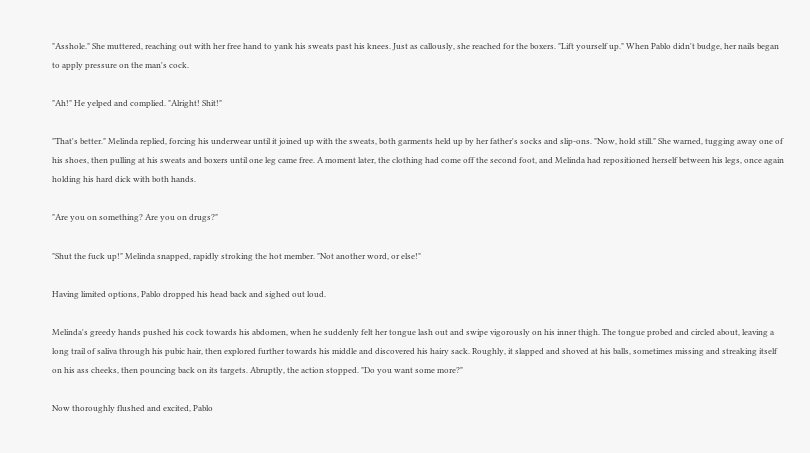"Asshole." She muttered, reaching out with her free hand to yank his sweats past his knees. Just as callously, she reached for the boxers. "Lift yourself up." When Pablo didn't budge, her nails began to apply pressure on the man's cock.

"Ah!" He yelped and complied. "Alright! Shit!"

"That's better." Melinda replied, forcing his underwear until it joined up with the sweats, both garments held up by her father's socks and slip-ons. "Now, hold still." She warned, tugging away one of his shoes, then pulling at his sweats and boxers until one leg came free. A moment later, the clothing had come off the second foot, and Melinda had repositioned herself between his legs, once again holding his hard dick with both hands.

"Are you on something? Are you on drugs?"

"Shut the fuck up!" Melinda snapped, rapidly stroking the hot member. "Not another word, or else!"

Having limited options, Pablo dropped his head back and sighed out loud.

Melinda's greedy hands pushed his cock towards his abdomen, when he suddenly felt her tongue lash out and swipe vigorously on his inner thigh. The tongue probed and circled about, leaving a long trail of saliva through his pubic hair, then explored further towards his middle and discovered his hairy sack. Roughly, it slapped and shoved at his balls, sometimes missing and streaking itself on his ass cheeks, then pouncing back on its targets. Abruptly, the action stopped. "Do you want some more?"

Now thoroughly flushed and excited, Pablo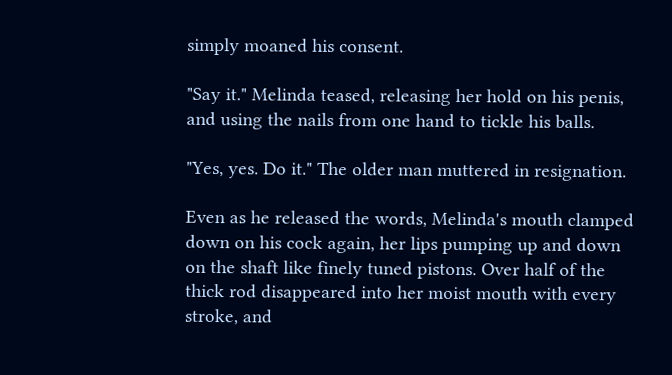simply moaned his consent.

"Say it." Melinda teased, releasing her hold on his penis, and using the nails from one hand to tickle his balls.

"Yes, yes. Do it." The older man muttered in resignation.

Even as he released the words, Melinda's mouth clamped down on his cock again, her lips pumping up and down on the shaft like finely tuned pistons. Over half of the thick rod disappeared into her moist mouth with every stroke, and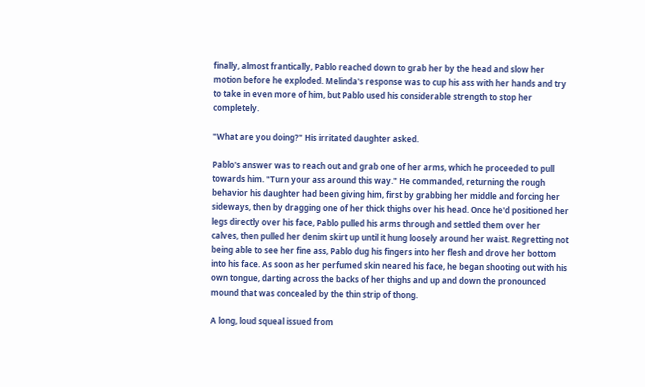finally, almost frantically, Pablo reached down to grab her by the head and slow her motion before he exploded. Melinda's response was to cup his ass with her hands and try to take in even more of him, but Pablo used his considerable strength to stop her completely.

"What are you doing?" His irritated daughter asked.

Pablo's answer was to reach out and grab one of her arms, which he proceeded to pull towards him. "Turn your ass around this way." He commanded, returning the rough behavior his daughter had been giving him, first by grabbing her middle and forcing her sideways, then by dragging one of her thick thighs over his head. Once he'd positioned her legs directly over his face, Pablo pulled his arms through and settled them over her calves, then pulled her denim skirt up until it hung loosely around her waist. Regretting not being able to see her fine ass, Pablo dug his fingers into her flesh and drove her bottom into his face. As soon as her perfumed skin neared his face, he began shooting out with his own tongue, darting across the backs of her thighs and up and down the pronounced mound that was concealed by the thin strip of thong.

A long, loud squeal issued from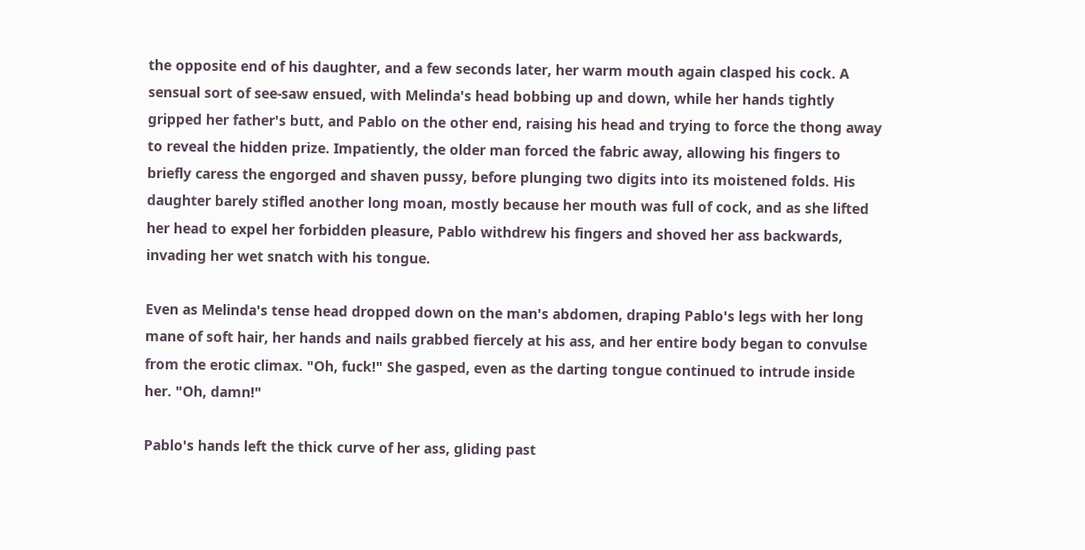the opposite end of his daughter, and a few seconds later, her warm mouth again clasped his cock. A sensual sort of see-saw ensued, with Melinda's head bobbing up and down, while her hands tightly gripped her father's butt, and Pablo on the other end, raising his head and trying to force the thong away to reveal the hidden prize. Impatiently, the older man forced the fabric away, allowing his fingers to briefly caress the engorged and shaven pussy, before plunging two digits into its moistened folds. His daughter barely stifled another long moan, mostly because her mouth was full of cock, and as she lifted her head to expel her forbidden pleasure, Pablo withdrew his fingers and shoved her ass backwards, invading her wet snatch with his tongue.

Even as Melinda's tense head dropped down on the man's abdomen, draping Pablo's legs with her long mane of soft hair, her hands and nails grabbed fiercely at his ass, and her entire body began to convulse from the erotic climax. "Oh, fuck!" She gasped, even as the darting tongue continued to intrude inside her. "Oh, damn!"

Pablo's hands left the thick curve of her ass, gliding past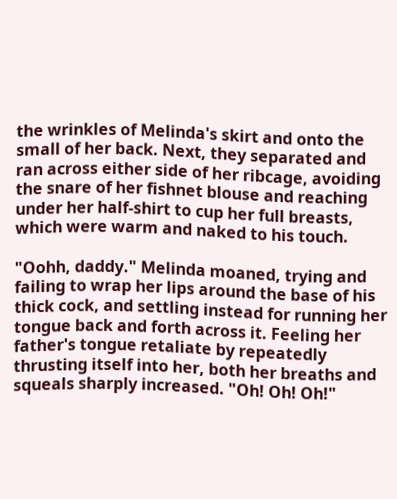the wrinkles of Melinda's skirt and onto the small of her back. Next, they separated and ran across either side of her ribcage, avoiding the snare of her fishnet blouse and reaching under her half-shirt to cup her full breasts, which were warm and naked to his touch.

"Oohh, daddy." Melinda moaned, trying and failing to wrap her lips around the base of his thick cock, and settling instead for running her tongue back and forth across it. Feeling her father's tongue retaliate by repeatedly thrusting itself into her, both her breaths and squeals sharply increased. "Oh! Oh! Oh!"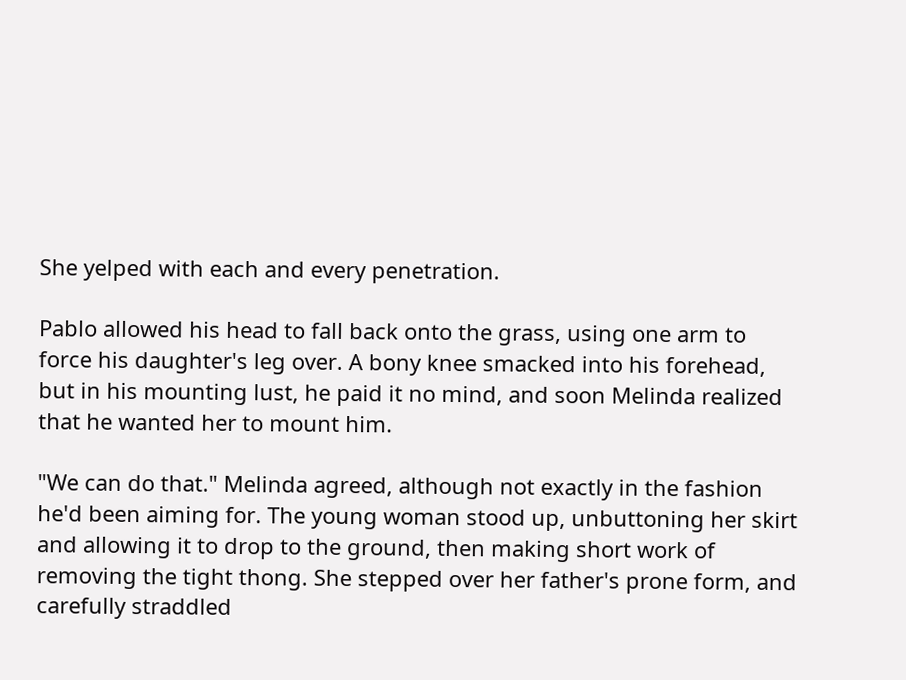She yelped with each and every penetration.

Pablo allowed his head to fall back onto the grass, using one arm to force his daughter's leg over. A bony knee smacked into his forehead, but in his mounting lust, he paid it no mind, and soon Melinda realized that he wanted her to mount him.

"We can do that." Melinda agreed, although not exactly in the fashion he'd been aiming for. The young woman stood up, unbuttoning her skirt and allowing it to drop to the ground, then making short work of removing the tight thong. She stepped over her father's prone form, and carefully straddled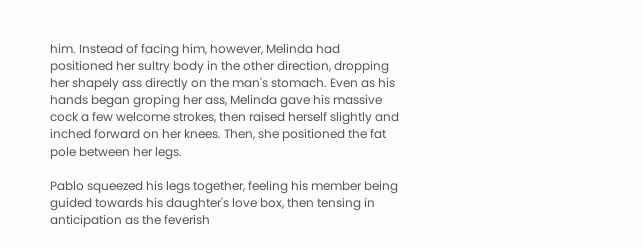him. Instead of facing him, however, Melinda had positioned her sultry body in the other direction, dropping her shapely ass directly on the man's stomach. Even as his hands began groping her ass, Melinda gave his massive cock a few welcome strokes, then raised herself slightly and inched forward on her knees. Then, she positioned the fat pole between her legs.

Pablo squeezed his legs together, feeling his member being guided towards his daughter's love box, then tensing in anticipation as the feverish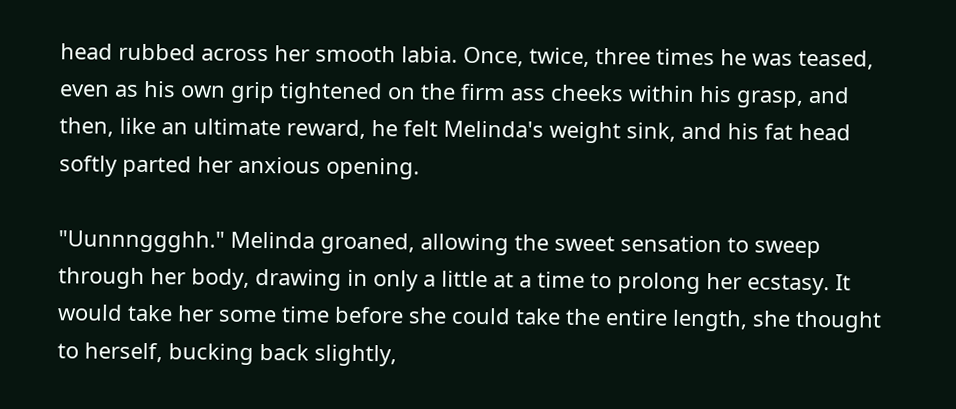head rubbed across her smooth labia. Once, twice, three times he was teased, even as his own grip tightened on the firm ass cheeks within his grasp, and then, like an ultimate reward, he felt Melinda's weight sink, and his fat head softly parted her anxious opening.

"Uunnnggghh." Melinda groaned, allowing the sweet sensation to sweep through her body, drawing in only a little at a time to prolong her ecstasy. It would take her some time before she could take the entire length, she thought to herself, bucking back slightly,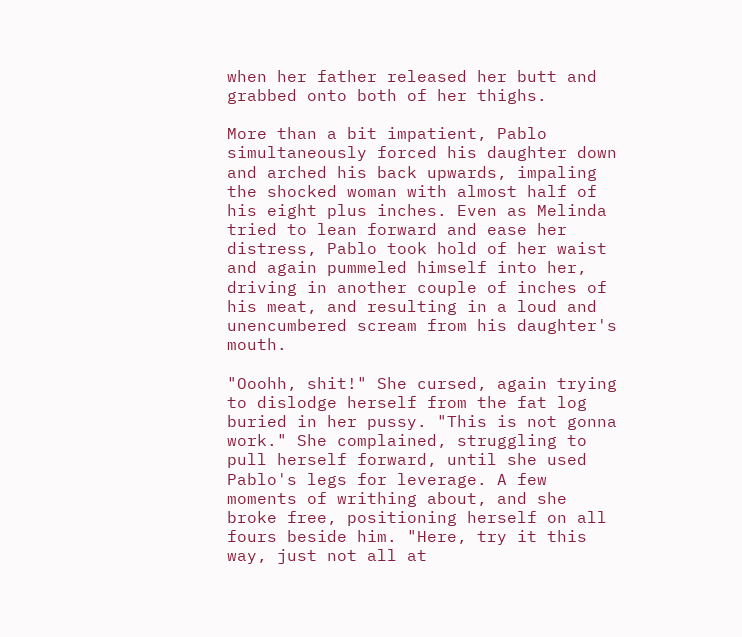when her father released her butt and grabbed onto both of her thighs.

More than a bit impatient, Pablo simultaneously forced his daughter down and arched his back upwards, impaling the shocked woman with almost half of his eight plus inches. Even as Melinda tried to lean forward and ease her distress, Pablo took hold of her waist and again pummeled himself into her, driving in another couple of inches of his meat, and resulting in a loud and unencumbered scream from his daughter's mouth.

"Ooohh, shit!" She cursed, again trying to dislodge herself from the fat log buried in her pussy. "This is not gonna work." She complained, struggling to pull herself forward, until she used Pablo's legs for leverage. A few moments of writhing about, and she broke free, positioning herself on all fours beside him. "Here, try it this way, just not all at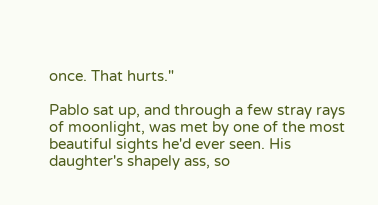once. That hurts."

Pablo sat up, and through a few stray rays of moonlight, was met by one of the most beautiful sights he'd ever seen. His daughter's shapely ass, so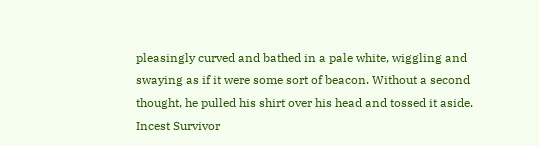pleasingly curved and bathed in a pale white, wiggling and swaying as if it were some sort of beacon. Without a second thought, he pulled his shirt over his head and tossed it aside.
Incest Survivor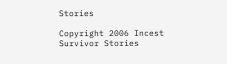Stories

Copyright 2006 Incest Survivor Stories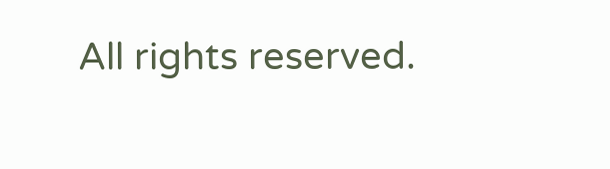All rights reserved.